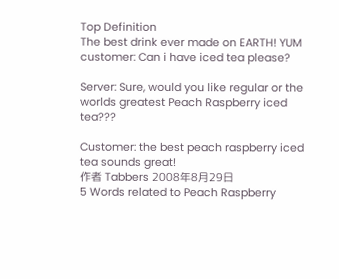Top Definition
The best drink ever made on EARTH! YUM
customer: Can i have iced tea please?

Server: Sure, would you like regular or the worlds greatest Peach Raspberry iced tea???

Customer: the best peach raspberry iced tea sounds great!
作者 Tabbers 2008年8月29日
5 Words related to Peach Raspberry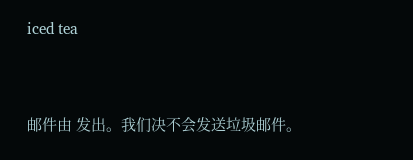iced tea



邮件由 发出。我们决不会发送垃圾邮件。